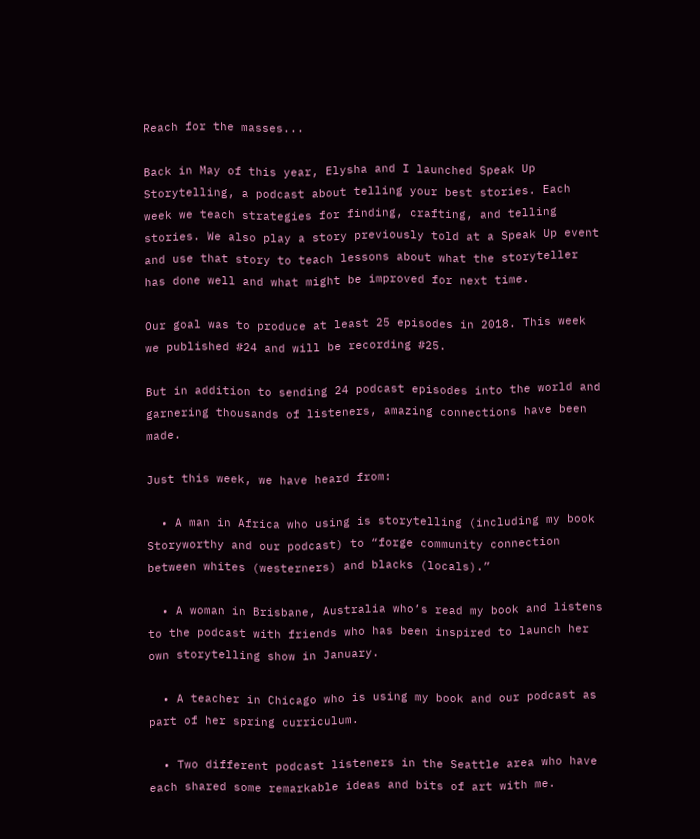Reach for the masses...

Back in May of this year, Elysha and I launched Speak Up Storytelling, a podcast about telling your best stories. Each week we teach strategies for finding, crafting, and telling stories. We also play a story previously told at a Speak Up event and use that story to teach lessons about what the storyteller has done well and what might be improved for next time.

Our goal was to produce at least 25 episodes in 2018. This week we published #24 and will be recording #25.

But in addition to sending 24 podcast episodes into the world and garnering thousands of listeners, amazing connections have been made.

Just this week, we have heard from:

  • A man in Africa who using is storytelling (including my book Storyworthy and our podcast) to “forge community connection between whites (westerners) and blacks (locals).”

  • A woman in Brisbane, Australia who’s read my book and listens to the podcast with friends who has been inspired to launch her own storytelling show in January.

  • A teacher in Chicago who is using my book and our podcast as part of her spring curriculum.

  • Two different podcast listeners in the Seattle area who have each shared some remarkable ideas and bits of art with me.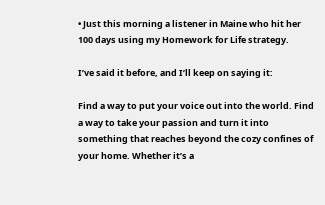• Just this morning a listener in Maine who hit her 100 days using my Homework for Life strategy.

I’ve said it before, and I’ll keep on saying it:

Find a way to put your voice out into the world. Find a way to take your passion and turn it into something that reaches beyond the cozy confines of your home. Whether it’s a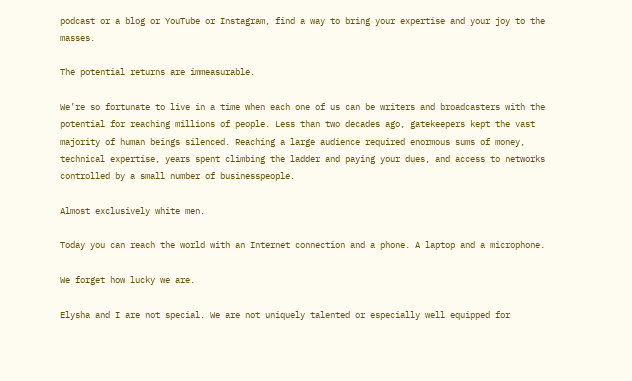podcast or a blog or YouTube or Instagram, find a way to bring your expertise and your joy to the masses.

The potential returns are immeasurable.

We’re so fortunate to live in a time when each one of us can be writers and broadcasters with the potential for reaching millions of people. Less than two decades ago, gatekeepers kept the vast majority of human beings silenced. Reaching a large audience required enormous sums of money, technical expertise, years spent climbing the ladder and paying your dues, and access to networks controlled by a small number of businesspeople.

Almost exclusively white men.

Today you can reach the world with an Internet connection and a phone. A laptop and a microphone.

We forget how lucky we are.

Elysha and I are not special. We are not uniquely talented or especially well equipped for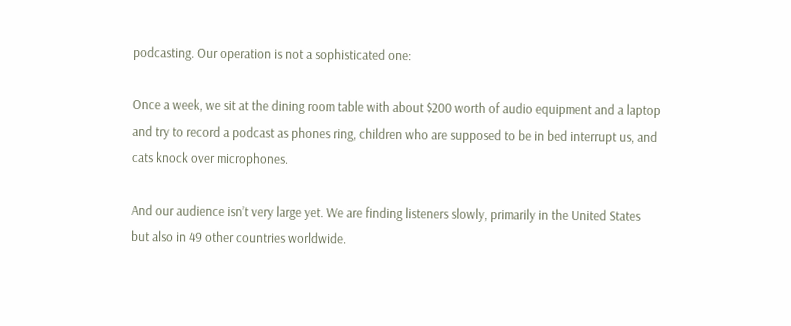podcasting. Our operation is not a sophisticated one:

Once a week, we sit at the dining room table with about $200 worth of audio equipment and a laptop and try to record a podcast as phones ring, children who are supposed to be in bed interrupt us, and cats knock over microphones.

And our audience isn’t very large yet. We are finding listeners slowly, primarily in the United States but also in 49 other countries worldwide.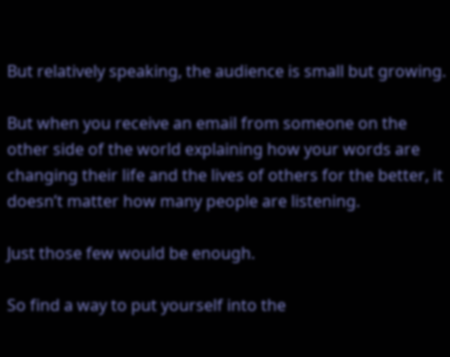But relatively speaking, the audience is small but growing.

But when you receive an email from someone on the other side of the world explaining how your words are changing their life and the lives of others for the better, it doesn’t matter how many people are listening.

Just those few would be enough.

So find a way to put yourself into the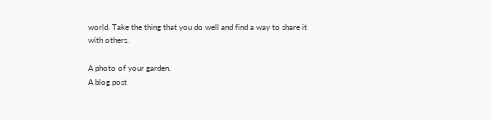world. Take the thing that you do well and find a way to share it with others.

A photo of your garden.
A blog post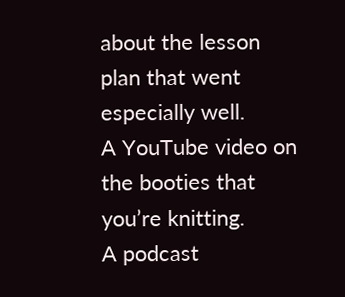about the lesson plan that went especially well.
A YouTube video on the booties that you’re knitting.
A podcast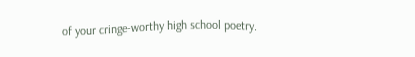of your cringe-worthy high school poetry.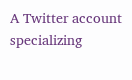A Twitter account specializing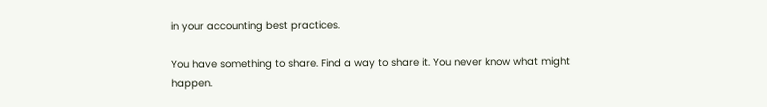in your accounting best practices.

You have something to share. Find a way to share it. You never know what might happen.